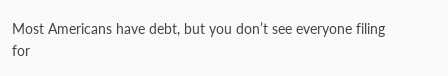Most Americans have debt, but you don’t see everyone filing for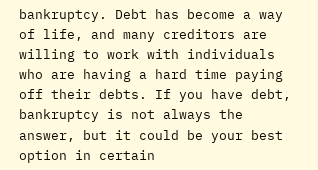bankruptcy. Debt has become a way of life, and many creditors are willing to work with individuals who are having a hard time paying off their debts. If you have debt, bankruptcy is not always the answer, but it could be your best option in certain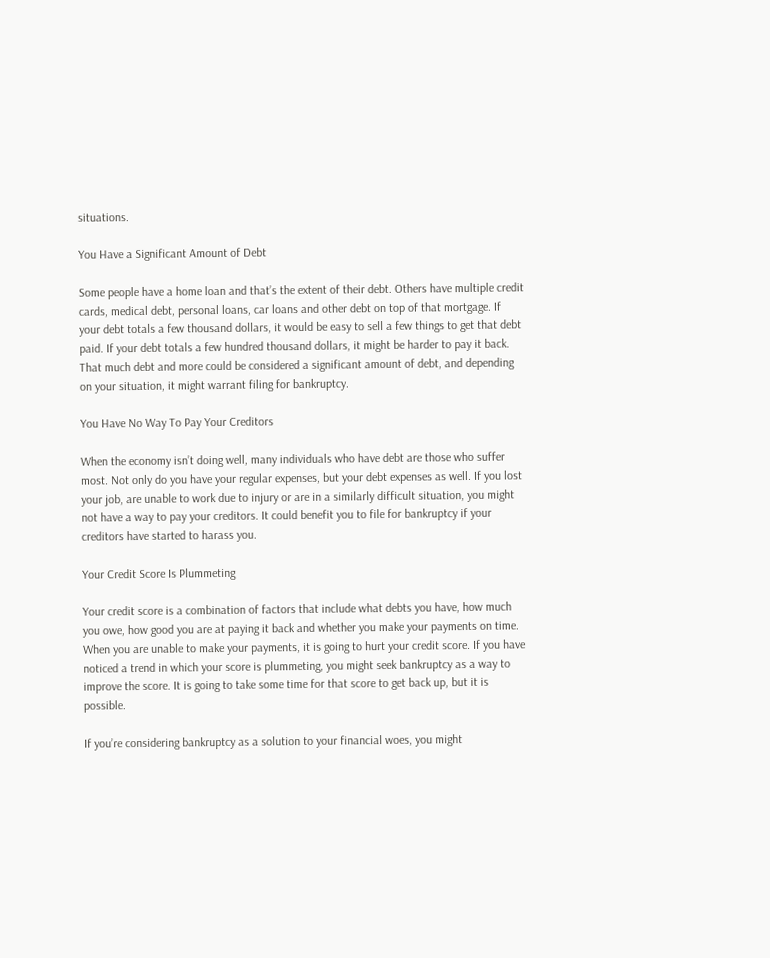situations.

You Have a Significant Amount of Debt

Some people have a home loan and that’s the extent of their debt. Others have multiple credit cards, medical debt, personal loans, car loans and other debt on top of that mortgage. If your debt totals a few thousand dollars, it would be easy to sell a few things to get that debt paid. If your debt totals a few hundred thousand dollars, it might be harder to pay it back. That much debt and more could be considered a significant amount of debt, and depending on your situation, it might warrant filing for bankruptcy.

You Have No Way To Pay Your Creditors

When the economy isn’t doing well, many individuals who have debt are those who suffer most. Not only do you have your regular expenses, but your debt expenses as well. If you lost your job, are unable to work due to injury or are in a similarly difficult situation, you might not have a way to pay your creditors. It could benefit you to file for bankruptcy if your creditors have started to harass you.

Your Credit Score Is Plummeting

Your credit score is a combination of factors that include what debts you have, how much you owe, how good you are at paying it back and whether you make your payments on time. When you are unable to make your payments, it is going to hurt your credit score. If you have noticed a trend in which your score is plummeting, you might seek bankruptcy as a way to improve the score. It is going to take some time for that score to get back up, but it is possible.

If you’re considering bankruptcy as a solution to your financial woes, you might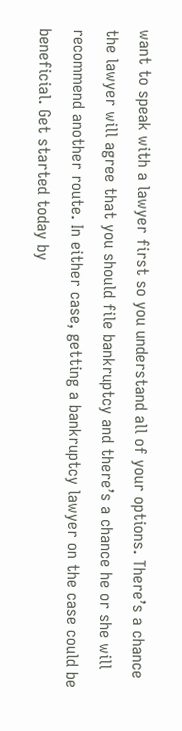want to speak with a lawyer first so you understand all of your options. There’s a chance the lawyer will agree that you should file bankruptcy and there’s a chance he or she will recommend another route. In either case, getting a bankruptcy lawyer on the case could be beneficial. Get started today by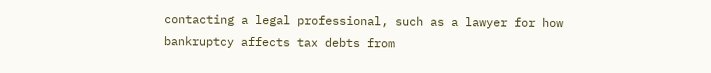contacting a legal professional, such as a lawyer for how bankruptcy affects tax debts from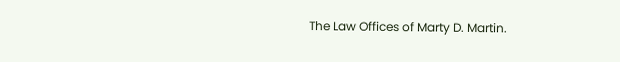The Law Offices of Marty D. Martin.